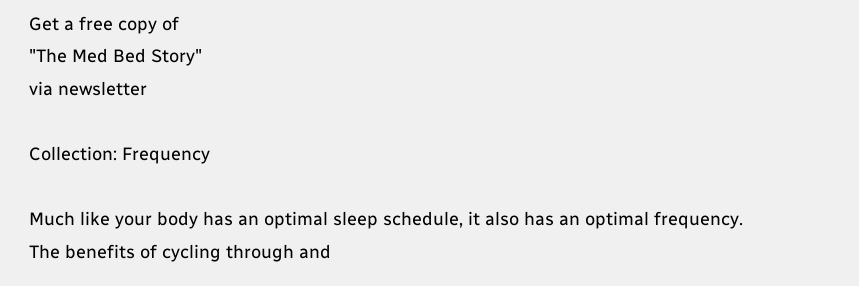Get a free copy of
"The Med Bed Story"
via newsletter

Collection: Frequency

Much like your body has an optimal sleep schedule, it also has an optimal frequency. The benefits of cycling through and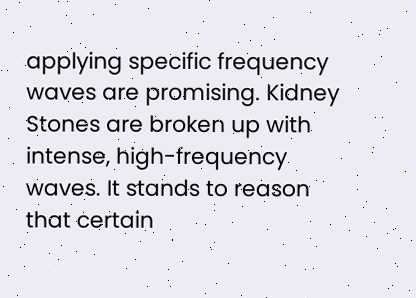applying specific frequency waves are promising. Kidney Stones are broken up with intense, high-frequency waves. It stands to reason that certain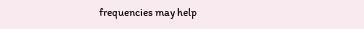frequencies may help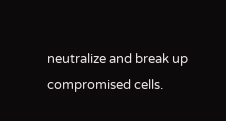neutralize and break up compromised cells.